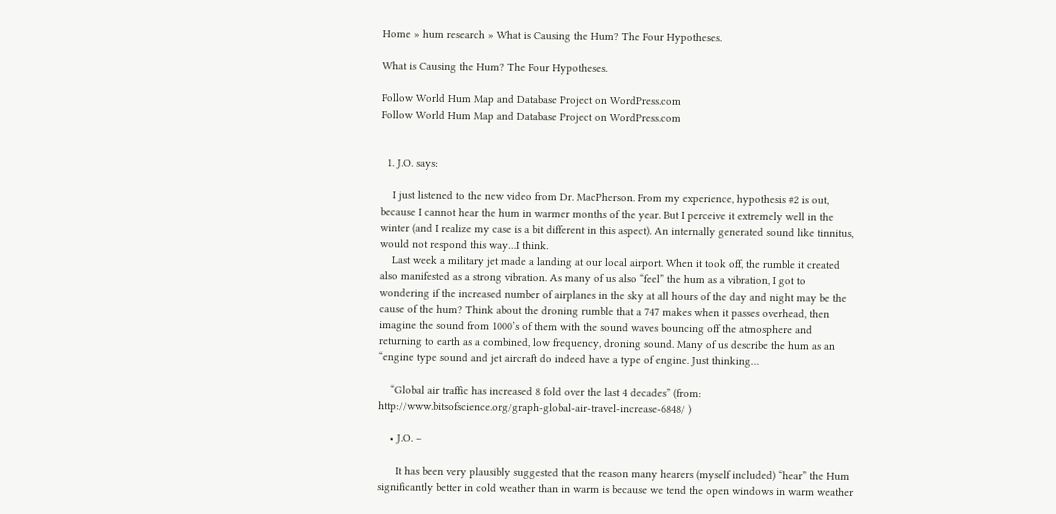Home » hum research » What is Causing the Hum? The Four Hypotheses.

What is Causing the Hum? The Four Hypotheses.

Follow World Hum Map and Database Project on WordPress.com
Follow World Hum Map and Database Project on WordPress.com


  1. J.O. says:

    I just listened to the new video from Dr. MacPherson. From my experience, hypothesis #2 is out, because I cannot hear the hum in warmer months of the year. But I perceive it extremely well in the winter (and I realize my case is a bit different in this aspect). An internally generated sound like tinnitus, would not respond this way…I think.
    Last week a military jet made a landing at our local airport. When it took off, the rumble it created also manifested as a strong vibration. As many of us also “feel” the hum as a vibration, I got to wondering if the increased number of airplanes in the sky at all hours of the day and night may be the cause of the hum? Think about the droning rumble that a 747 makes when it passes overhead, then imagine the sound from 1000’s of them with the sound waves bouncing off the atmosphere and returning to earth as a combined, low frequency, droning sound. Many of us describe the hum as an “engine type sound and jet aircraft do indeed have a type of engine. Just thinking…

    “Global air traffic has increased 8 fold over the last 4 decades” (from: http://www.bitsofscience.org/graph-global-air-travel-increase-6848/ )

    • J.O. –

      It has been very plausibly suggested that the reason many hearers (myself included) “hear” the Hum significantly better in cold weather than in warm is because we tend the open windows in warm weather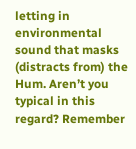letting in environmental sound that masks (distracts from) the Hum. Aren’t you typical in this regard? Remember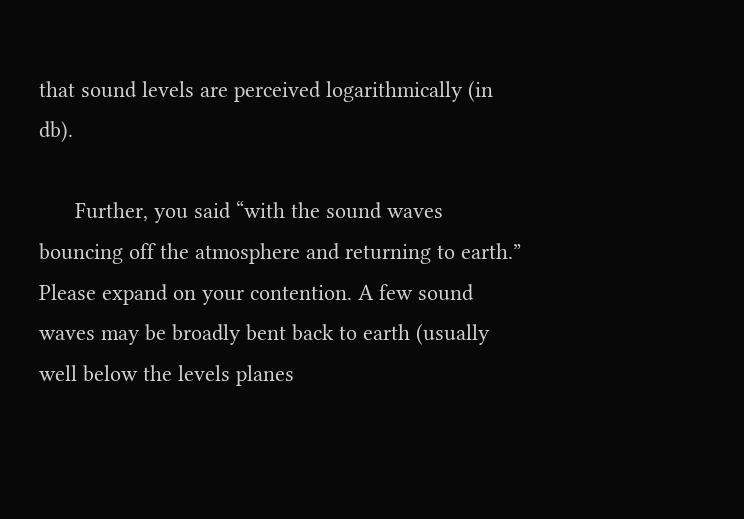that sound levels are perceived logarithmically (in db).

      Further, you said “with the sound waves bouncing off the atmosphere and returning to earth.” Please expand on your contention. A few sound waves may be broadly bent back to earth (usually well below the levels planes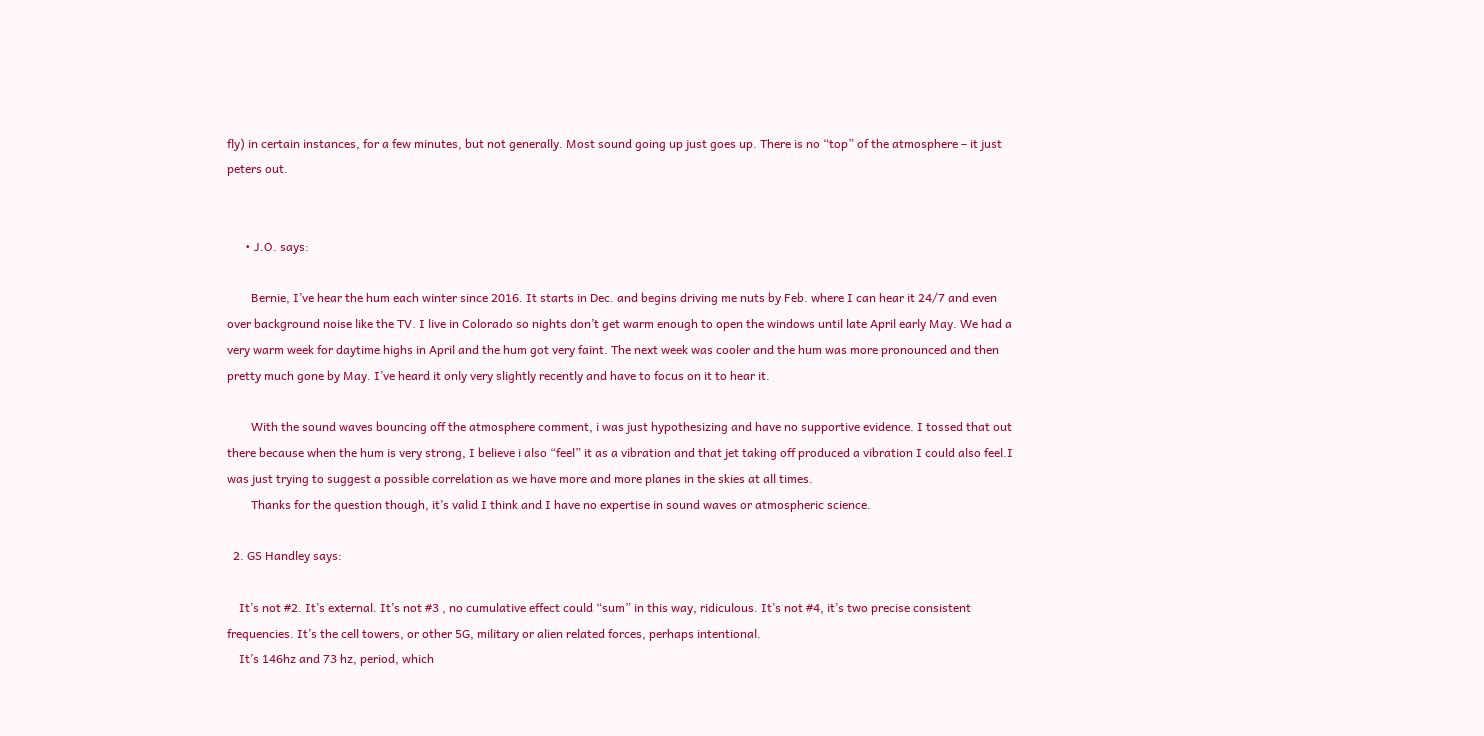fly) in certain instances, for a few minutes, but not generally. Most sound going up just goes up. There is no “top” of the atmosphere – it just peters out.


      • J.O. says:

        Bernie, I’ve hear the hum each winter since 2016. It starts in Dec. and begins driving me nuts by Feb. where I can hear it 24/7 and even over background noise like the TV. I live in Colorado so nights don’t get warm enough to open the windows until late April early May. We had a very warm week for daytime highs in April and the hum got very faint. The next week was cooler and the hum was more pronounced and then pretty much gone by May. I’ve heard it only very slightly recently and have to focus on it to hear it.

        With the sound waves bouncing off the atmosphere comment, i was just hypothesizing and have no supportive evidence. I tossed that out there because when the hum is very strong, I believe i also “feel” it as a vibration and that jet taking off produced a vibration I could also feel.I was just trying to suggest a possible correlation as we have more and more planes in the skies at all times.
        Thanks for the question though, it’s valid I think and I have no expertise in sound waves or atmospheric science.

  2. GS Handley says:

    It’s not #2. It’s external. It’s not #3 , no cumulative effect could “sum” in this way, ridiculous. It’s not #4, it’s two precise consistent frequencies. It’s the cell towers, or other 5G, military or alien related forces, perhaps intentional.
    It’s 146hz and 73 hz, period, which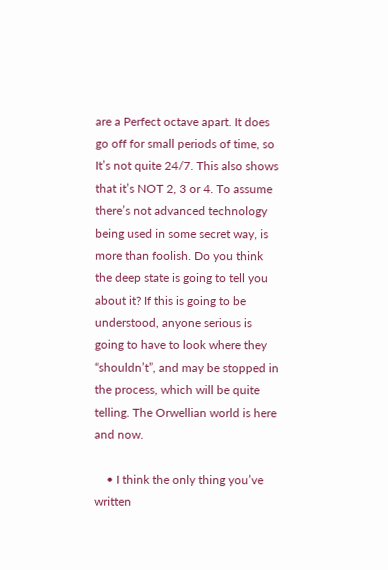are a Perfect octave apart. It does go off for small periods of time, so It’s not quite 24/7. This also shows that it’s NOT 2, 3 or 4. To assume there’s not advanced technology being used in some secret way, is more than foolish. Do you think the deep state is going to tell you about it? If this is going to be understood, anyone serious is going to have to look where they “shouldn’t”, and may be stopped in the process, which will be quite telling. The Orwellian world is here and now.

    • I think the only thing you’ve written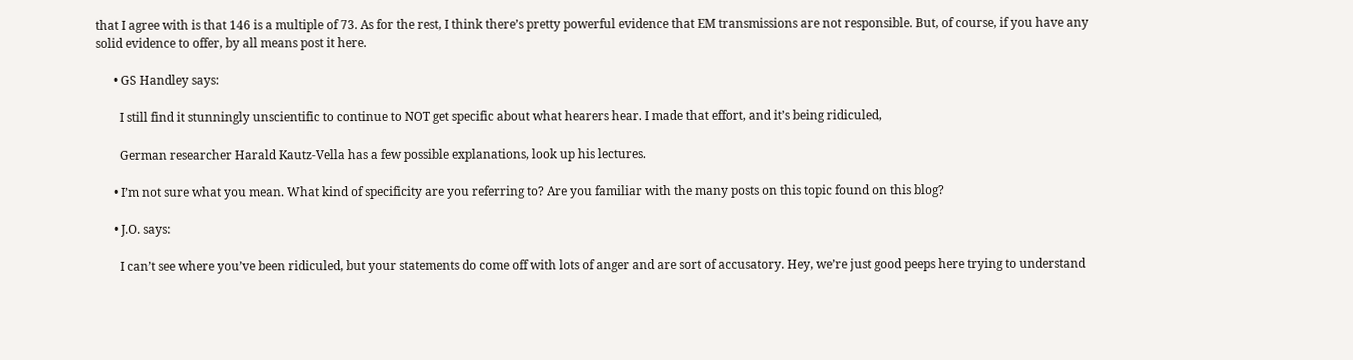that I agree with is that 146 is a multiple of 73. As for the rest, I think there’s pretty powerful evidence that EM transmissions are not responsible. But, of course, if you have any solid evidence to offer, by all means post it here.

      • GS Handley says:

        I still find it stunningly unscientific to continue to NOT get specific about what hearers hear. I made that effort, and it’s being ridiculed,

        German researcher Harald Kautz-Vella has a few possible explanations, look up his lectures.

      • I’m not sure what you mean. What kind of specificity are you referring to? Are you familiar with the many posts on this topic found on this blog?

      • J.O. says:

        I can’t see where you’ve been ridiculed, but your statements do come off with lots of anger and are sort of accusatory. Hey, we’re just good peeps here trying to understand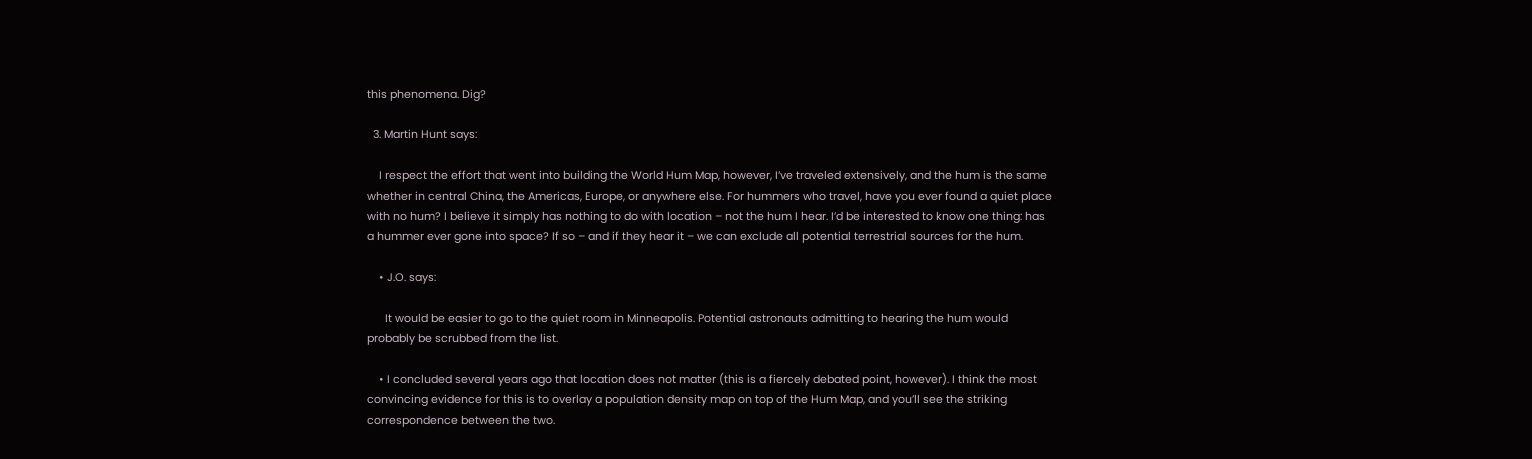this phenomena. Dig?

  3. Martin Hunt says:

    I respect the effort that went into building the World Hum Map, however, I’ve traveled extensively, and the hum is the same whether in central China, the Americas, Europe, or anywhere else. For hummers who travel, have you ever found a quiet place with no hum? I believe it simply has nothing to do with location – not the hum I hear. I’d be interested to know one thing: has a hummer ever gone into space? If so – and if they hear it – we can exclude all potential terrestrial sources for the hum.

    • J.O. says:

      It would be easier to go to the quiet room in Minneapolis. Potential astronauts admitting to hearing the hum would probably be scrubbed from the list.

    • I concluded several years ago that location does not matter (this is a fiercely debated point, however). I think the most convincing evidence for this is to overlay a population density map on top of the Hum Map, and you’ll see the striking correspondence between the two.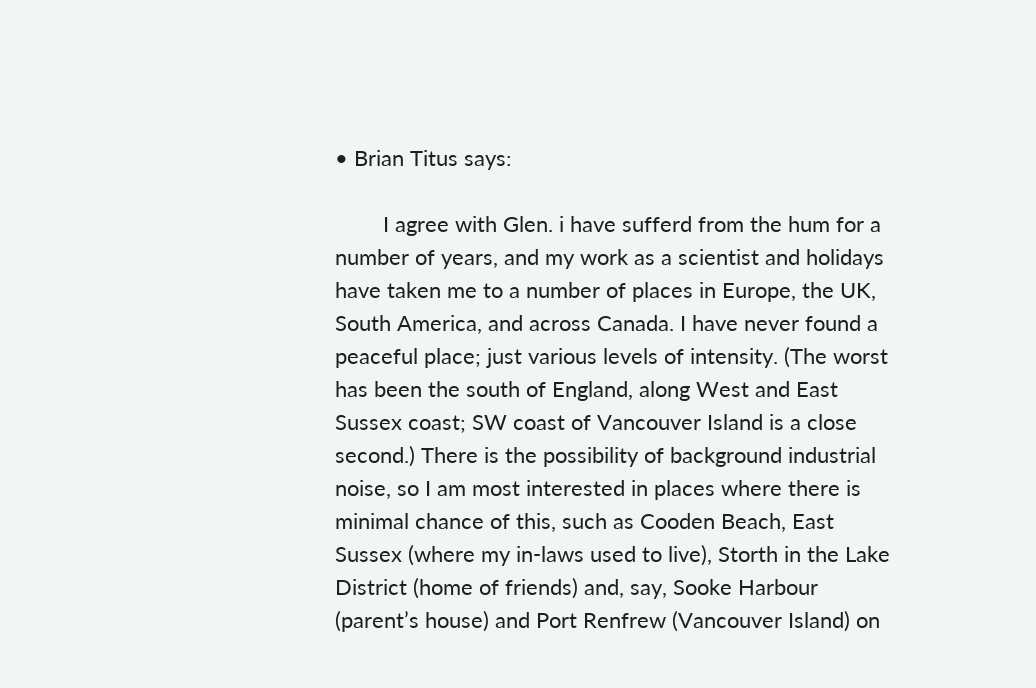• Brian Titus says:

        I agree with Glen. i have sufferd from the hum for a number of years, and my work as a scientist and holidays have taken me to a number of places in Europe, the UK, South America, and across Canada. I have never found a peaceful place; just various levels of intensity. (The worst has been the south of England, along West and East Sussex coast; SW coast of Vancouver Island is a close second.) There is the possibility of background industrial noise, so I am most interested in places where there is minimal chance of this, such as Cooden Beach, East Sussex (where my in-laws used to live), Storth in the Lake District (home of friends) and, say, Sooke Harbour (parent’s house) and Port Renfrew (Vancouver Island) on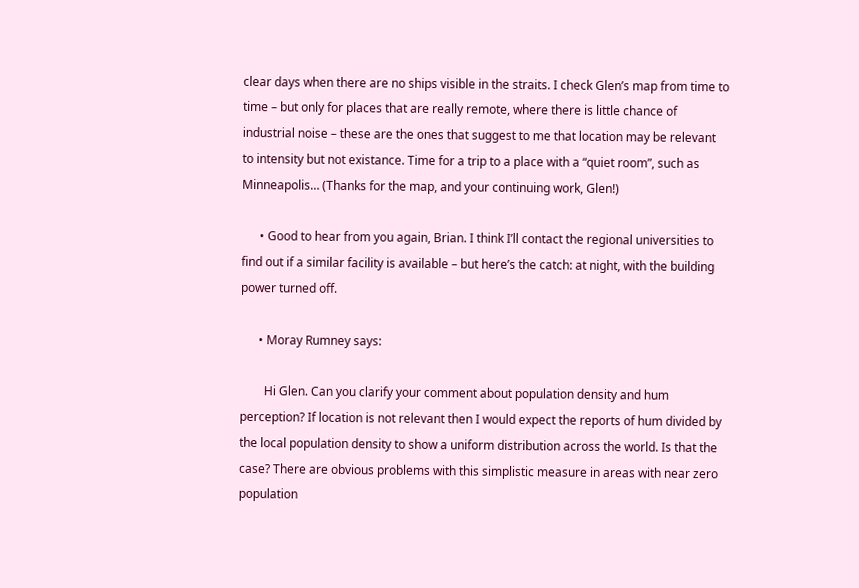clear days when there are no ships visible in the straits. I check Glen’s map from time to time – but only for places that are really remote, where there is little chance of industrial noise – these are the ones that suggest to me that location may be relevant to intensity but not existance. Time for a trip to a place with a “quiet room”, such as Minneapolis… (Thanks for the map, and your continuing work, Glen!)

      • Good to hear from you again, Brian. I think I’ll contact the regional universities to find out if a similar facility is available – but here’s the catch: at night, with the building power turned off.

      • Moray Rumney says:

        Hi Glen. Can you clarify your comment about population density and hum perception? If location is not relevant then I would expect the reports of hum divided by the local population density to show a uniform distribution across the world. Is that the case? There are obvious problems with this simplistic measure in areas with near zero population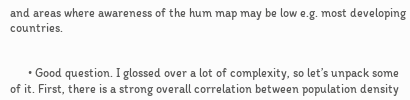and areas where awareness of the hum map may be low e.g. most developing countries.


      • Good question. I glossed over a lot of complexity, so let’s unpack some of it. First, there is a strong overall correlation between population density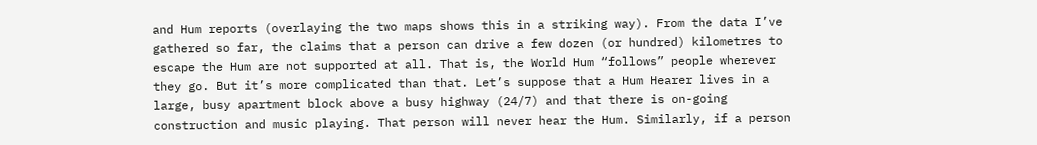and Hum reports (overlaying the two maps shows this in a striking way). From the data I’ve gathered so far, the claims that a person can drive a few dozen (or hundred) kilometres to escape the Hum are not supported at all. That is, the World Hum “follows” people wherever they go. But it’s more complicated than that. Let’s suppose that a Hum Hearer lives in a large, busy apartment block above a busy highway (24/7) and that there is on-going construction and music playing. That person will never hear the Hum. Similarly, if a person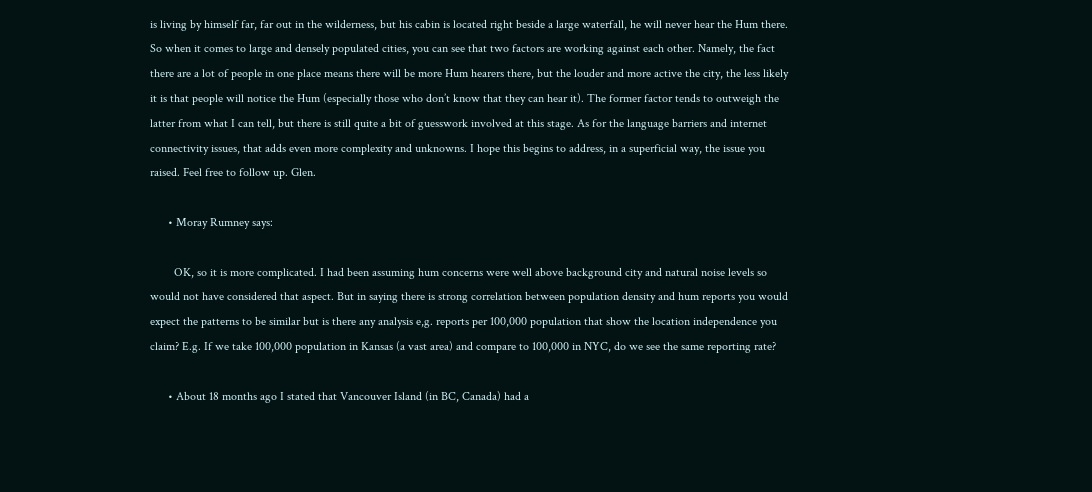is living by himself far, far out in the wilderness, but his cabin is located right beside a large waterfall, he will never hear the Hum there. So when it comes to large and densely populated cities, you can see that two factors are working against each other. Namely, the fact there are a lot of people in one place means there will be more Hum hearers there, but the louder and more active the city, the less likely it is that people will notice the Hum (especially those who don’t know that they can hear it). The former factor tends to outweigh the latter from what I can tell, but there is still quite a bit of guesswork involved at this stage. As for the language barriers and internet connectivity issues, that adds even more complexity and unknowns. I hope this begins to address, in a superficial way, the issue you raised. Feel free to follow up. Glen.

      • Moray Rumney says:

        OK, so it is more complicated. I had been assuming hum concerns were well above background city and natural noise levels so would not have considered that aspect. But in saying there is strong correlation between population density and hum reports you would expect the patterns to be similar but is there any analysis e,g. reports per 100,000 population that show the location independence you claim? E.g. If we take 100,000 population in Kansas (a vast area) and compare to 100,000 in NYC, do we see the same reporting rate?

      • About 18 months ago I stated that Vancouver Island (in BC, Canada) had a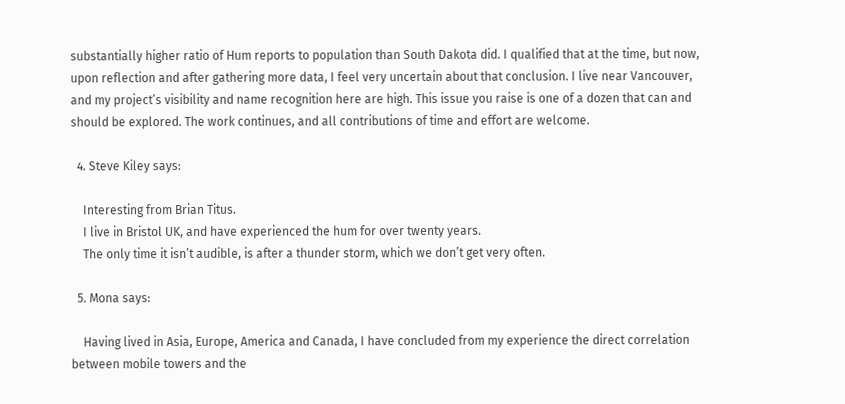substantially higher ratio of Hum reports to population than South Dakota did. I qualified that at the time, but now, upon reflection and after gathering more data, I feel very uncertain about that conclusion. I live near Vancouver, and my project’s visibility and name recognition here are high. This issue you raise is one of a dozen that can and should be explored. The work continues, and all contributions of time and effort are welcome.

  4. Steve Kiley says:

    Interesting from Brian Titus.
    I live in Bristol UK, and have experienced the hum for over twenty years.
    The only time it isn’t audible, is after a thunder storm, which we don’t get very often.

  5. Mona says:

    Having lived in Asia, Europe, America and Canada, I have concluded from my experience the direct correlation between mobile towers and the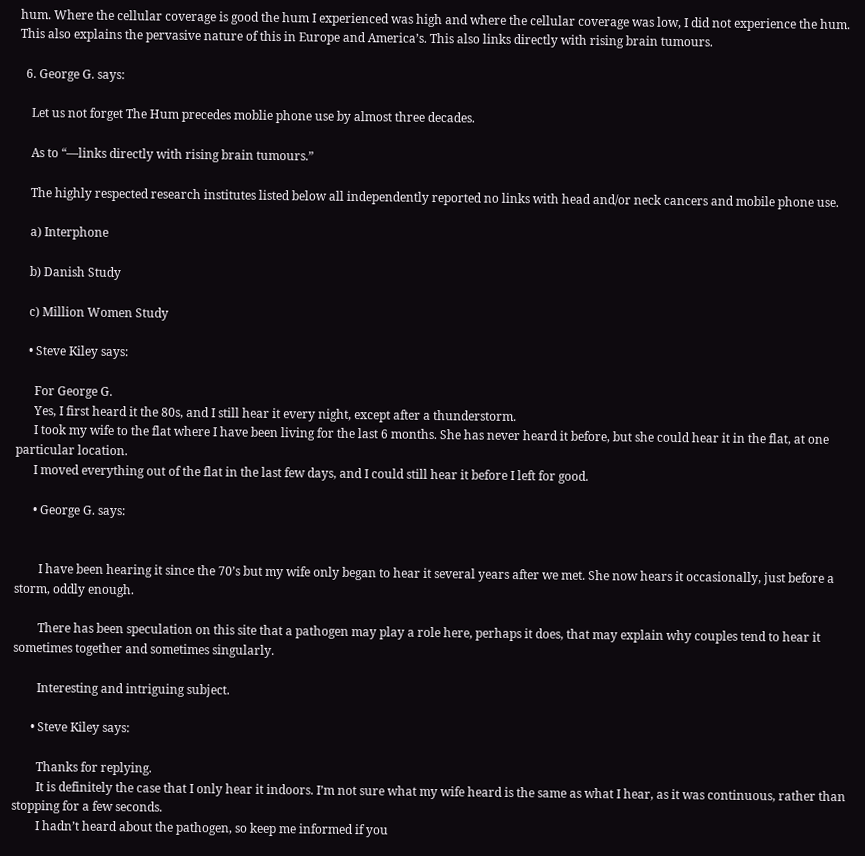hum. Where the cellular coverage is good the hum I experienced was high and where the cellular coverage was low, I did not experience the hum. This also explains the pervasive nature of this in Europe and America’s. This also links directly with rising brain tumours.

  6. George G. says:

    Let us not forget The Hum precedes moblie phone use by almost three decades.

    As to “—links directly with rising brain tumours.”

    The highly respected research institutes listed below all independently reported no links with head and/or neck cancers and mobile phone use.

    a) Interphone

    b) Danish Study

    c) Million Women Study

    • Steve Kiley says:

      For George G.
      Yes, I first heard it the 80s, and I still hear it every night, except after a thunderstorm.
      I took my wife to the flat where I have been living for the last 6 months. She has never heard it before, but she could hear it in the flat, at one particular location.
      I moved everything out of the flat in the last few days, and I could still hear it before I left for good.

      • George G. says:


        I have been hearing it since the 70’s but my wife only began to hear it several years after we met. She now hears it occasionally, just before a storm, oddly enough.

        There has been speculation on this site that a pathogen may play a role here, perhaps it does, that may explain why couples tend to hear it sometimes together and sometimes singularly.

        Interesting and intriguing subject.

      • Steve Kiley says:

        Thanks for replying.
        It is definitely the case that I only hear it indoors. I’m not sure what my wife heard is the same as what I hear, as it was continuous, rather than stopping for a few seconds.
        I hadn’t heard about the pathogen, so keep me informed if you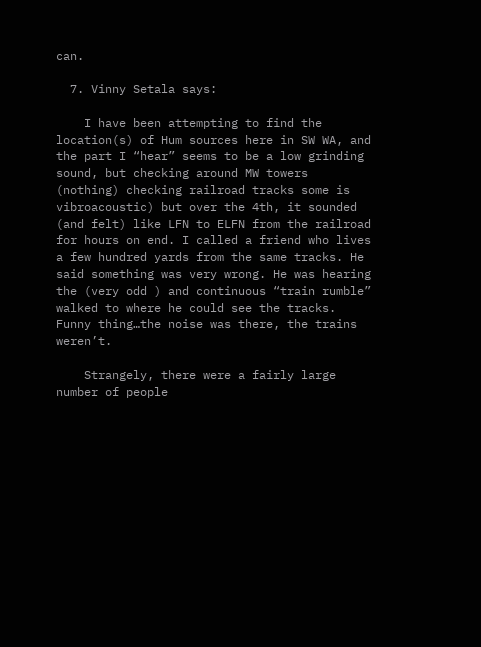can.

  7. Vinny Setala says:

    I have been attempting to find the location(s) of Hum sources here in SW WA, and the part I “hear” seems to be a low grinding sound, but checking around MW towers (nothing) checking railroad tracks some is vibroacoustic) but over the 4th, it sounded (and felt) like LFN to ELFN from the railroad for hours on end. I called a friend who lives a few hundred yards from the same tracks. He said something was very wrong. He was hearing the (very odd ) and continuous “train rumble” walked to where he could see the tracks. Funny thing…the noise was there, the trains weren’t.

    Strangely, there were a fairly large number of people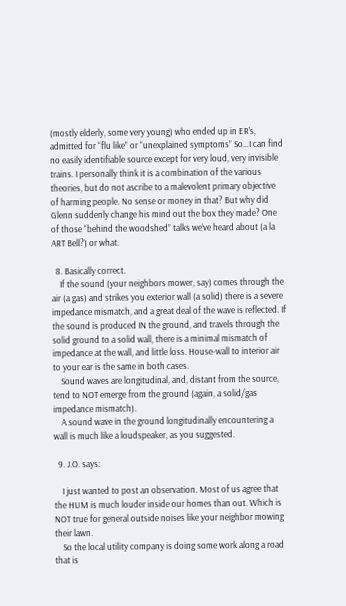(mostly elderly, some very young) who ended up in ER’s, admitted for “flu like” or “unexplained symptoms” So…I can find no easily identifiable source except for very loud, very invisible trains. I personally think it is a combination of the various theories, but do not ascribe to a malevolent primary objective of harming people. No sense or money in that? But why did Glenn suddenly change his mind out the box they made? One of those “behind the woodshed” talks we’ve heard about (a la ART Bell?) or what.

  8. Basically correct.
    If the sound (your neighbors mower, say) comes through the air (a gas) and strikes you exterior wall (a solid) there is a severe impedance mismatch, and a great deal of the wave is reflected. If the sound is produced IN the ground, and travels through the solid ground to a solid wall, there is a minimal mismatch of impedance at the wall, and little loss. House-wall to interior air to your ear is the same in both cases.
    Sound waves are longitudinal, and, distant from the source, tend to NOT emerge from the ground (again, a solid/gas impedance mismatch).
    A sound wave in the ground longitudinally encountering a wall is much like a loudspeaker, as you suggested.

  9. J.O. says:

    I just wanted to post an observation. Most of us agree that the HUM is much louder inside our homes than out. Which is NOT true for general outside noises like your neighbor mowing their lawn.
    So the local utility company is doing some work along a road that is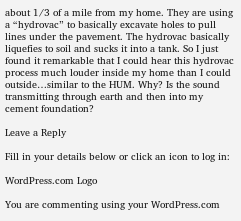about 1/3 of a mile from my home. They are using a “hydrovac” to basically excavate holes to pull lines under the pavement. The hydrovac basically liquefies to soil and sucks it into a tank. So I just found it remarkable that I could hear this hydrovac process much louder inside my home than I could outside…similar to the HUM. Why? Is the sound transmitting through earth and then into my cement foundation?

Leave a Reply

Fill in your details below or click an icon to log in:

WordPress.com Logo

You are commenting using your WordPress.com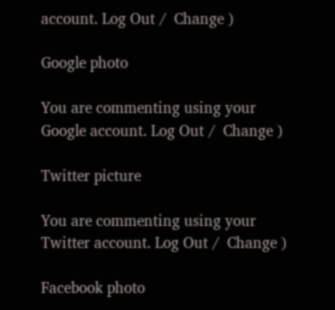account. Log Out /  Change )

Google photo

You are commenting using your Google account. Log Out /  Change )

Twitter picture

You are commenting using your Twitter account. Log Out /  Change )

Facebook photo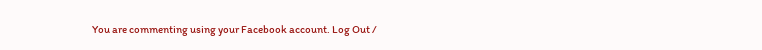You are commenting using your Facebook account. Log Out /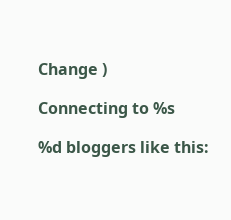Change )

Connecting to %s

%d bloggers like this: